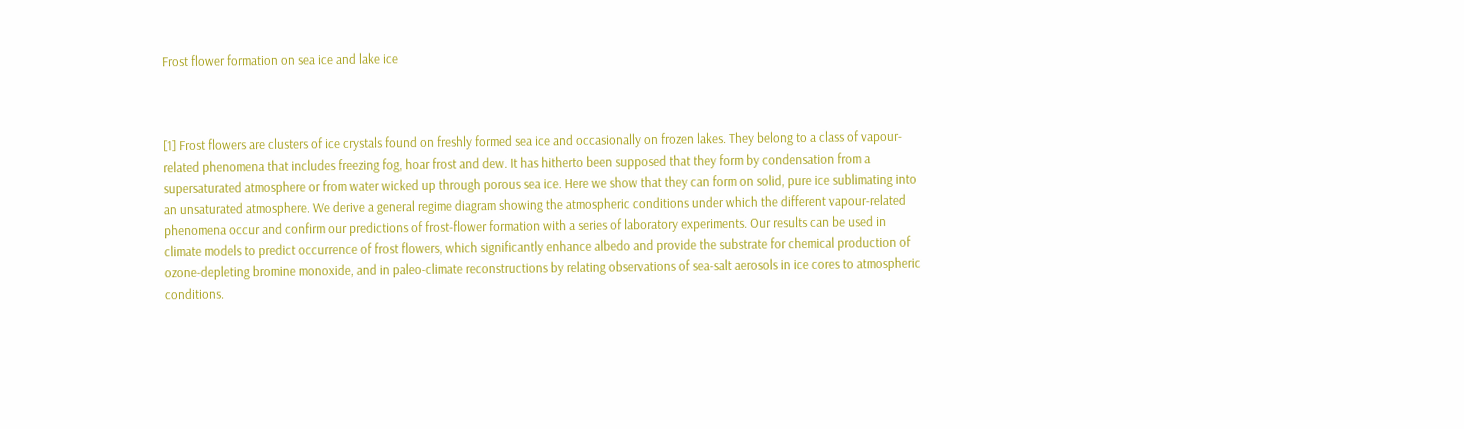Frost flower formation on sea ice and lake ice



[1] Frost flowers are clusters of ice crystals found on freshly formed sea ice and occasionally on frozen lakes. They belong to a class of vapour-related phenomena that includes freezing fog, hoar frost and dew. It has hitherto been supposed that they form by condensation from a supersaturated atmosphere or from water wicked up through porous sea ice. Here we show that they can form on solid, pure ice sublimating into an unsaturated atmosphere. We derive a general regime diagram showing the atmospheric conditions under which the different vapour-related phenomena occur and confirm our predictions of frost-flower formation with a series of laboratory experiments. Our results can be used in climate models to predict occurrence of frost flowers, which significantly enhance albedo and provide the substrate for chemical production of ozone-depleting bromine monoxide, and in paleo-climate reconstructions by relating observations of sea-salt aerosols in ice cores to atmospheric conditions.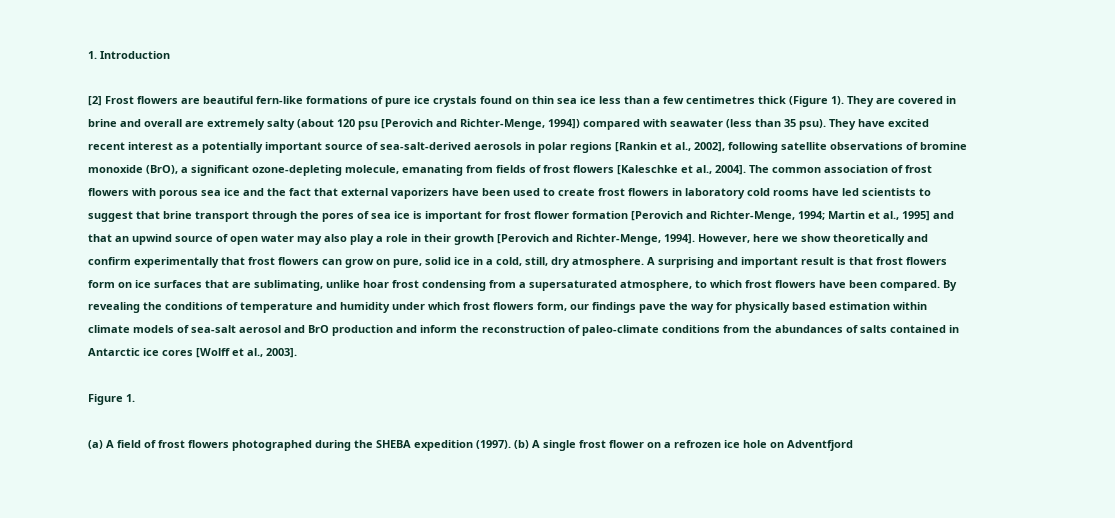1. Introduction

[2] Frost flowers are beautiful fern-like formations of pure ice crystals found on thin sea ice less than a few centimetres thick (Figure 1). They are covered in brine and overall are extremely salty (about 120 psu [Perovich and Richter-Menge, 1994]) compared with seawater (less than 35 psu). They have excited recent interest as a potentially important source of sea-salt-derived aerosols in polar regions [Rankin et al., 2002], following satellite observations of bromine monoxide (BrO), a significant ozone-depleting molecule, emanating from fields of frost flowers [Kaleschke et al., 2004]. The common association of frost flowers with porous sea ice and the fact that external vaporizers have been used to create frost flowers in laboratory cold rooms have led scientists to suggest that brine transport through the pores of sea ice is important for frost flower formation [Perovich and Richter-Menge, 1994; Martin et al., 1995] and that an upwind source of open water may also play a role in their growth [Perovich and Richter-Menge, 1994]. However, here we show theoretically and confirm experimentally that frost flowers can grow on pure, solid ice in a cold, still, dry atmosphere. A surprising and important result is that frost flowers form on ice surfaces that are sublimating, unlike hoar frost condensing from a supersaturated atmosphere, to which frost flowers have been compared. By revealing the conditions of temperature and humidity under which frost flowers form, our findings pave the way for physically based estimation within climate models of sea-salt aerosol and BrO production and inform the reconstruction of paleo-climate conditions from the abundances of salts contained in Antarctic ice cores [Wolff et al., 2003].

Figure 1.

(a) A field of frost flowers photographed during the SHEBA expedition (1997). (b) A single frost flower on a refrozen ice hole on Adventfjord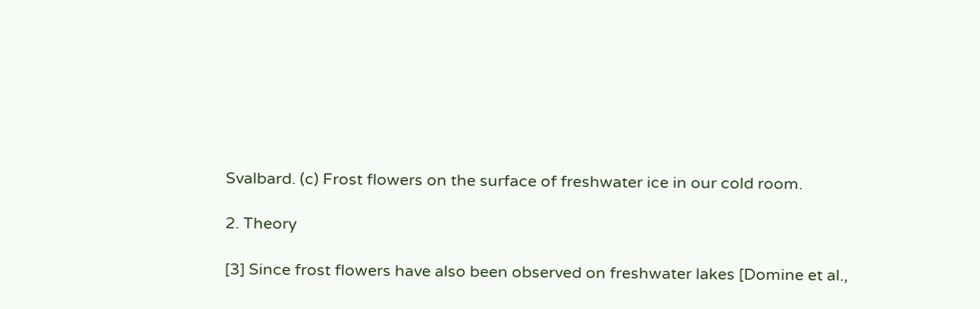Svalbard. (c) Frost flowers on the surface of freshwater ice in our cold room.

2. Theory

[3] Since frost flowers have also been observed on freshwater lakes [Domine et al.,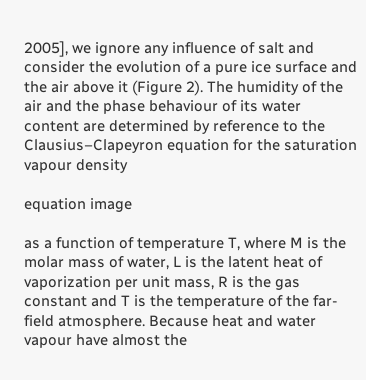2005], we ignore any influence of salt and consider the evolution of a pure ice surface and the air above it (Figure 2). The humidity of the air and the phase behaviour of its water content are determined by reference to the Clausius–Clapeyron equation for the saturation vapour density

equation image

as a function of temperature T, where M is the molar mass of water, L is the latent heat of vaporization per unit mass, R is the gas constant and T is the temperature of the far-field atmosphere. Because heat and water vapour have almost the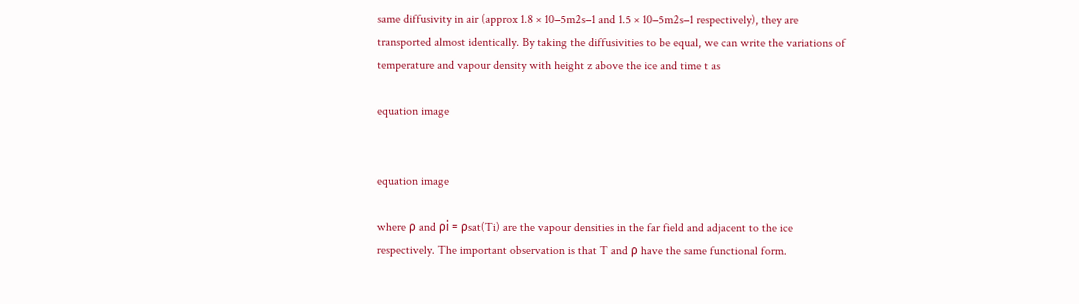same diffusivity in air (approx 1.8 × 10−5m2s−1 and 1.5 × 10−5m2s−1 respectively), they are transported almost identically. By taking the diffusivities to be equal, we can write the variations of temperature and vapour density with height z above the ice and time t as

equation image


equation image

where ρ and ρi = ρsat(Ti) are the vapour densities in the far field and adjacent to the ice respectively. The important observation is that T and ρ have the same functional form.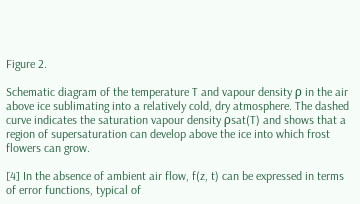Figure 2.

Schematic diagram of the temperature T and vapour density ρ in the air above ice sublimating into a relatively cold, dry atmosphere. The dashed curve indicates the saturation vapour density ρsat(T) and shows that a region of supersaturation can develop above the ice into which frost flowers can grow.

[4] In the absence of ambient air flow, f(z, t) can be expressed in terms of error functions, typical of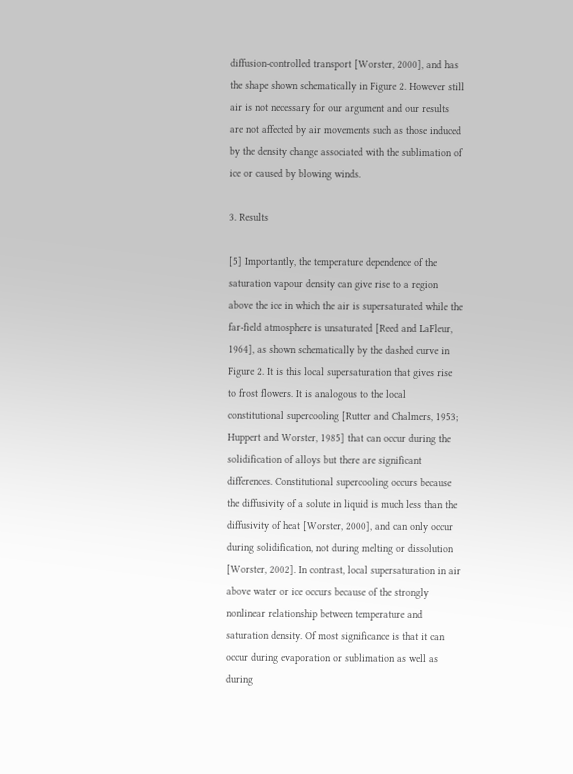diffusion-controlled transport [Worster, 2000], and has the shape shown schematically in Figure 2. However still air is not necessary for our argument and our results are not affected by air movements such as those induced by the density change associated with the sublimation of ice or caused by blowing winds.

3. Results

[5] Importantly, the temperature dependence of the saturation vapour density can give rise to a region above the ice in which the air is supersaturated while the far-field atmosphere is unsaturated [Reed and LaFleur, 1964], as shown schematically by the dashed curve in Figure 2. It is this local supersaturation that gives rise to frost flowers. It is analogous to the local constitutional supercooling [Rutter and Chalmers, 1953; Huppert and Worster, 1985] that can occur during the solidification of alloys but there are significant differences. Constitutional supercooling occurs because the diffusivity of a solute in liquid is much less than the diffusivity of heat [Worster, 2000], and can only occur during solidification, not during melting or dissolution [Worster, 2002]. In contrast, local supersaturation in air above water or ice occurs because of the strongly nonlinear relationship between temperature and saturation density. Of most significance is that it can occur during evaporation or sublimation as well as during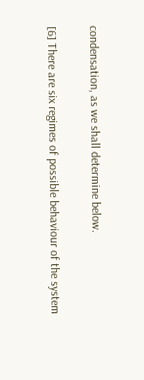condensation, as we shall determine below.

[6] There are six regimes of possible behaviour of the system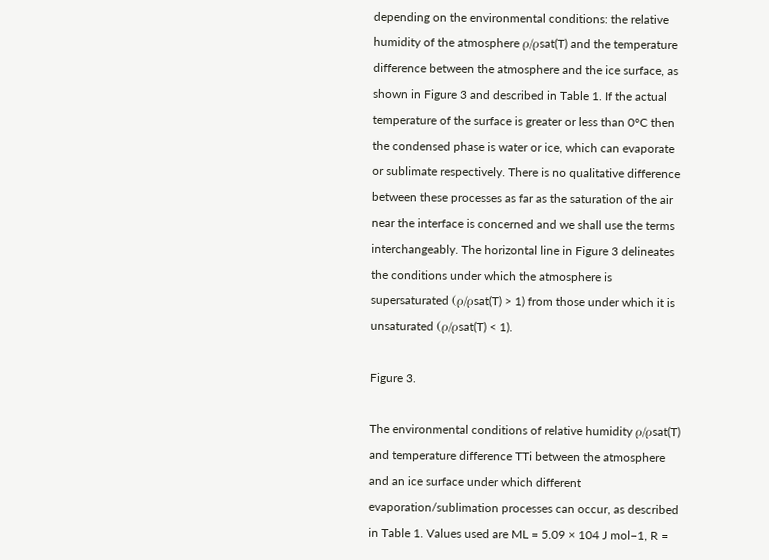depending on the environmental conditions: the relative humidity of the atmosphere ρ/ρsat(T) and the temperature difference between the atmosphere and the ice surface, as shown in Figure 3 and described in Table 1. If the actual temperature of the surface is greater or less than 0°C then the condensed phase is water or ice, which can evaporate or sublimate respectively. There is no qualitative difference between these processes as far as the saturation of the air near the interface is concerned and we shall use the terms interchangeably. The horizontal line in Figure 3 delineates the conditions under which the atmosphere is supersaturated (ρ/ρsat(T) > 1) from those under which it is unsaturated (ρ/ρsat(T) < 1).

Figure 3.

The environmental conditions of relative humidity ρ/ρsat(T) and temperature difference TTi between the atmosphere and an ice surface under which different evaporation/sublimation processes can occur, as described in Table 1. Values used are ML = 5.09 × 104 J mol−1, R =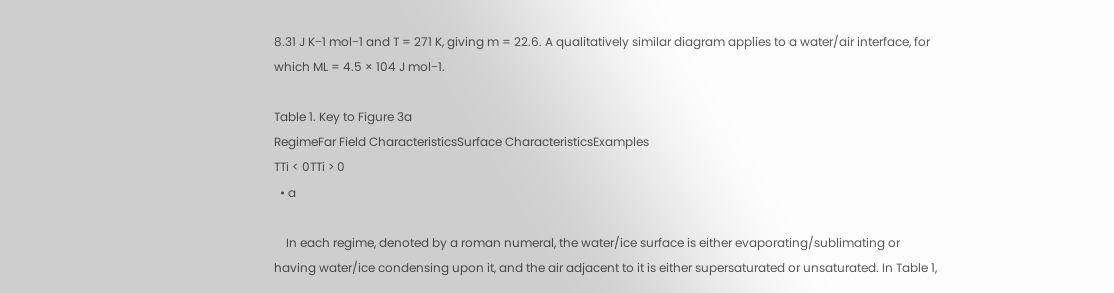8.31 J K−1 mol−1 and T = 271 K, giving m = 22.6. A qualitatively similar diagram applies to a water/air interface, for which ML = 4.5 × 104 J mol−1.

Table 1. Key to Figure 3a
RegimeFar Field CharacteristicsSurface CharacteristicsExamples
TTi < 0TTi > 0
  • a

    In each regime, denoted by a roman numeral, the water/ice surface is either evaporating/sublimating or having water/ice condensing upon it, and the air adjacent to it is either supersaturated or unsaturated. In Table 1,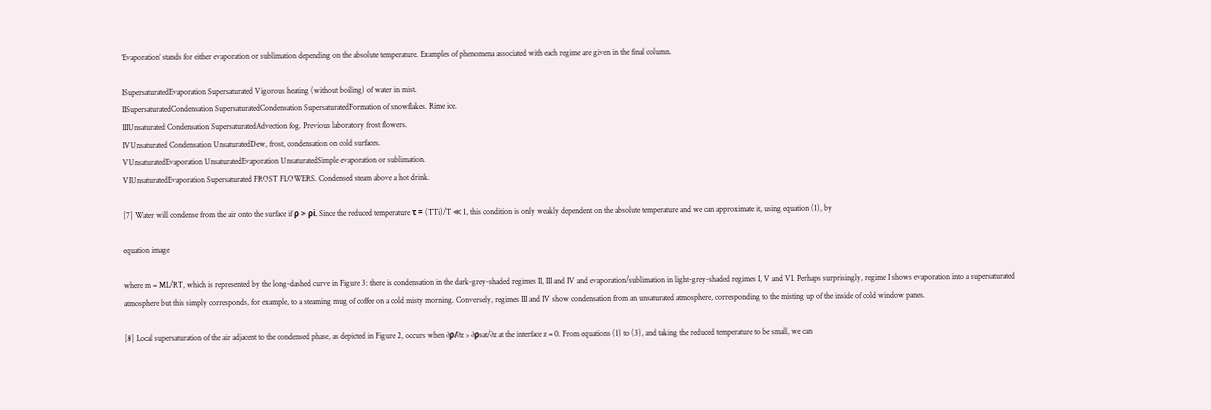‘Evaporation’ stands for either evaporation or sublimation depending on the absolute temperature. Examples of phenomena associated with each regime are given in the final column.

ISupersaturatedEvaporation Supersaturated Vigorous heating (without boiling) of water in mist.
IISupersaturatedCondensation SupersaturatedCondensation SupersaturatedFormation of snowflakes. Rime ice.
IIIUnsaturated Condensation SupersaturatedAdvection fog. Previous laboratory frost flowers.
IVUnsaturated Condensation UnsaturatedDew, frost, condensation on cold surfaces.
VUnsaturatedEvaporation UnsaturatedEvaporation UnsaturatedSimple evaporation or sublimation.
VIUnsaturatedEvaporation Supersaturated FROST FLOWERS. Condensed steam above a hot drink.

[7] Water will condense from the air onto the surface if ρ > ρi. Since the reduced temperature τ = (TTi)/T ≪ 1, this condition is only weakly dependent on the absolute temperature and we can approximate it, using equation (1), by

equation image

where m = ML/RT, which is represented by the long-dashed curve in Figure 3: there is condensation in the dark-grey-shaded regimes II, III and IV and evaporation/sublimation in light-grey-shaded regimes I, V and VI. Perhaps surprisingly, regime I shows evaporation into a supersaturated atmosphere but this simply corresponds, for example, to a steaming mug of coffee on a cold misty morning. Conversely, regimes III and IV show condensation from an unsaturated atmosphere, corresponding to the misting up of the inside of cold window panes.

[8] Local supersaturation of the air adjacent to the condensed phase, as depicted in Figure 2, occurs when ∂ρ/∂z > ∂ρsat/∂z at the interface z = 0. From equations (1) to (3), and taking the reduced temperature to be small, we can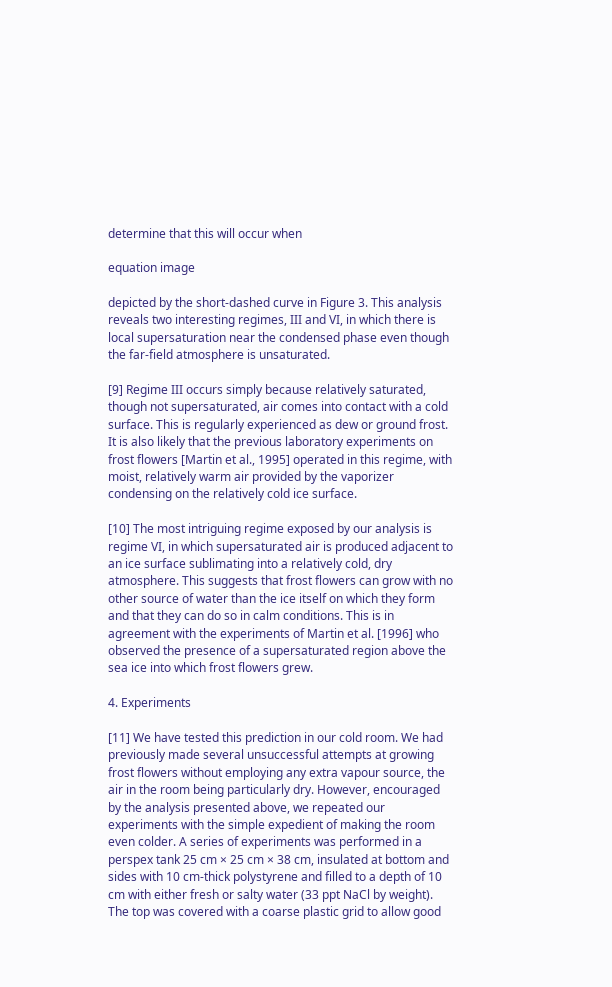determine that this will occur when

equation image

depicted by the short-dashed curve in Figure 3. This analysis reveals two interesting regimes, III and VI, in which there is local supersaturation near the condensed phase even though the far-field atmosphere is unsaturated.

[9] Regime III occurs simply because relatively saturated, though not supersaturated, air comes into contact with a cold surface. This is regularly experienced as dew or ground frost. It is also likely that the previous laboratory experiments on frost flowers [Martin et al., 1995] operated in this regime, with moist, relatively warm air provided by the vaporizer condensing on the relatively cold ice surface.

[10] The most intriguing regime exposed by our analysis is regime VI, in which supersaturated air is produced adjacent to an ice surface sublimating into a relatively cold, dry atmosphere. This suggests that frost flowers can grow with no other source of water than the ice itself on which they form and that they can do so in calm conditions. This is in agreement with the experiments of Martin et al. [1996] who observed the presence of a supersaturated region above the sea ice into which frost flowers grew.

4. Experiments

[11] We have tested this prediction in our cold room. We had previously made several unsuccessful attempts at growing frost flowers without employing any extra vapour source, the air in the room being particularly dry. However, encouraged by the analysis presented above, we repeated our experiments with the simple expedient of making the room even colder. A series of experiments was performed in a perspex tank 25 cm × 25 cm × 38 cm, insulated at bottom and sides with 10 cm-thick polystyrene and filled to a depth of 10 cm with either fresh or salty water (33 ppt NaCl by weight). The top was covered with a coarse plastic grid to allow good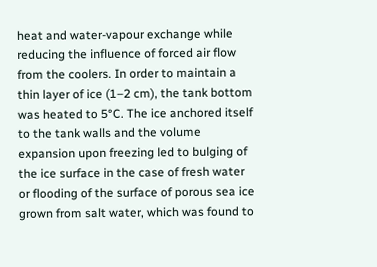heat and water-vapour exchange while reducing the influence of forced air flow from the coolers. In order to maintain a thin layer of ice (1–2 cm), the tank bottom was heated to 5°C. The ice anchored itself to the tank walls and the volume expansion upon freezing led to bulging of the ice surface in the case of fresh water or flooding of the surface of porous sea ice grown from salt water, which was found to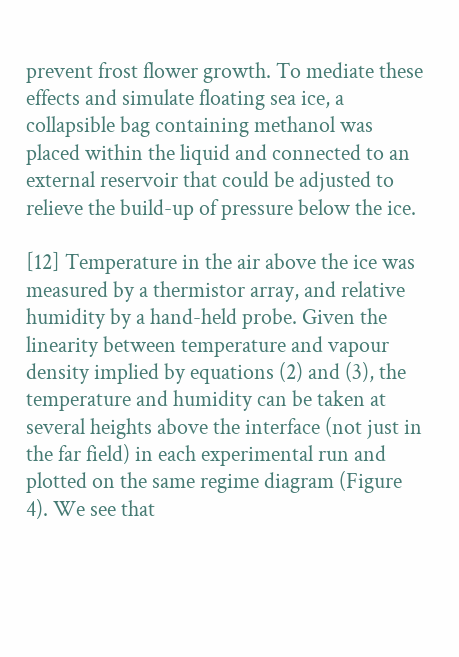prevent frost flower growth. To mediate these effects and simulate floating sea ice, a collapsible bag containing methanol was placed within the liquid and connected to an external reservoir that could be adjusted to relieve the build-up of pressure below the ice.

[12] Temperature in the air above the ice was measured by a thermistor array, and relative humidity by a hand-held probe. Given the linearity between temperature and vapour density implied by equations (2) and (3), the temperature and humidity can be taken at several heights above the interface (not just in the far field) in each experimental run and plotted on the same regime diagram (Figure 4). We see that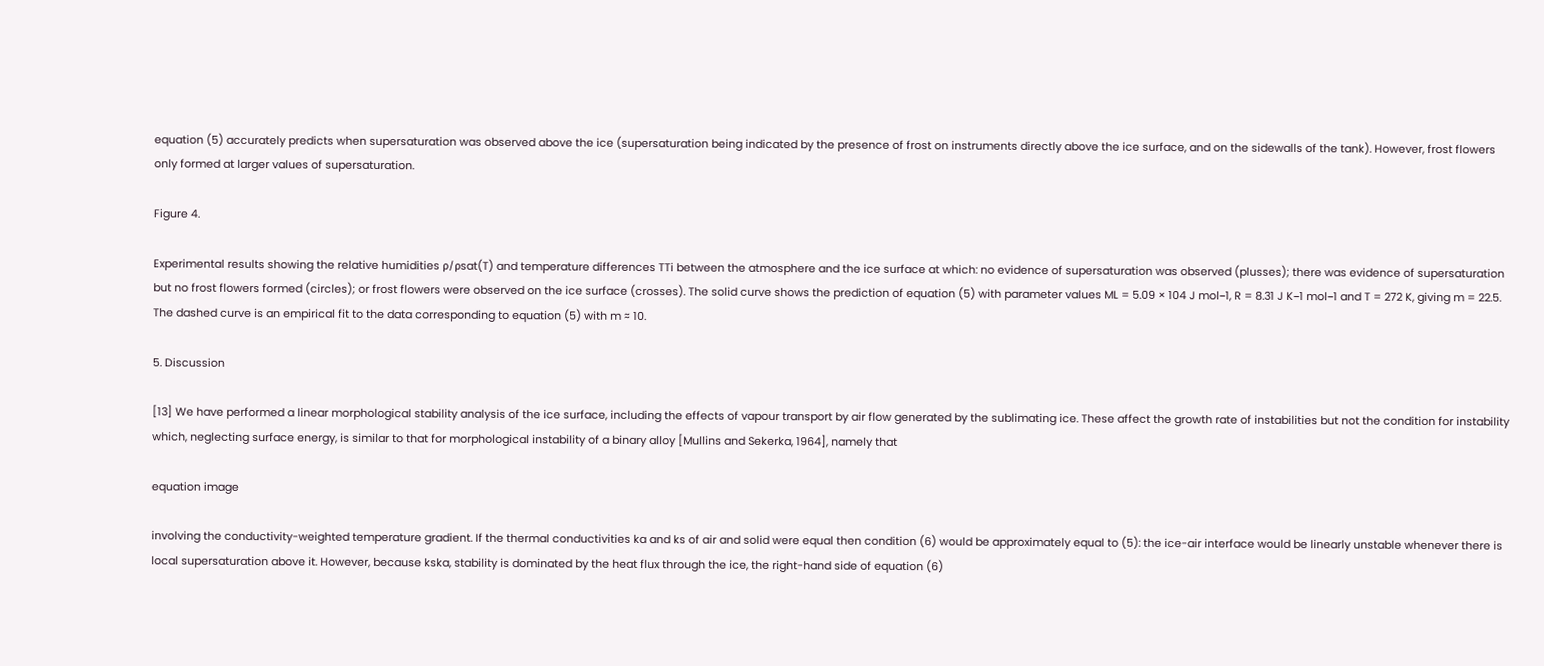equation (5) accurately predicts when supersaturation was observed above the ice (supersaturation being indicated by the presence of frost on instruments directly above the ice surface, and on the sidewalls of the tank). However, frost flowers only formed at larger values of supersaturation.

Figure 4.

Experimental results showing the relative humidities ρ/ρsat(T) and temperature differences TTi between the atmosphere and the ice surface at which: no evidence of supersaturation was observed (plusses); there was evidence of supersaturation but no frost flowers formed (circles); or frost flowers were observed on the ice surface (crosses). The solid curve shows the prediction of equation (5) with parameter values ML = 5.09 × 104 J mol−1, R = 8.31 J K−1 mol−1 and T = 272 K, giving m = 22.5. The dashed curve is an empirical fit to the data corresponding to equation (5) with m ≈ 10.

5. Discussion

[13] We have performed a linear morphological stability analysis of the ice surface, including the effects of vapour transport by air flow generated by the sublimating ice. These affect the growth rate of instabilities but not the condition for instability which, neglecting surface energy, is similar to that for morphological instability of a binary alloy [Mullins and Sekerka, 1964], namely that

equation image

involving the conductivity-weighted temperature gradient. If the thermal conductivities ka and ks of air and solid were equal then condition (6) would be approximately equal to (5): the ice-air interface would be linearly unstable whenever there is local supersaturation above it. However, because kska, stability is dominated by the heat flux through the ice, the right-hand side of equation (6)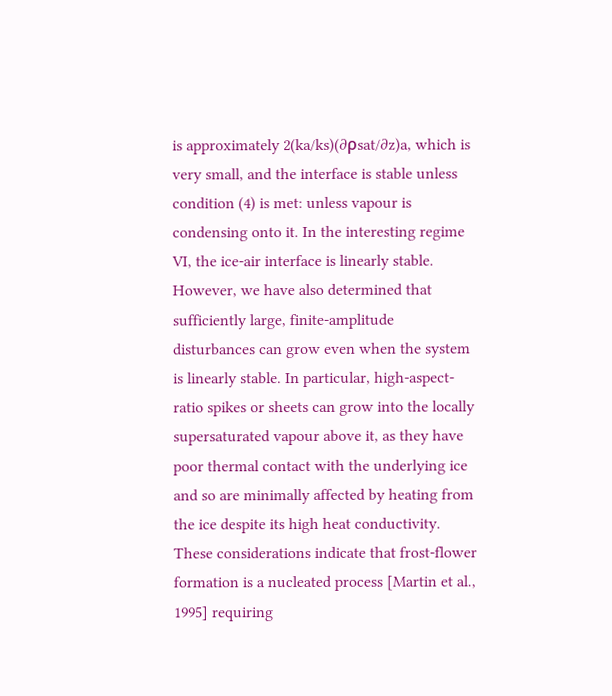is approximately 2(ka/ks)(∂ρsat/∂z)a, which is very small, and the interface is stable unless condition (4) is met: unless vapour is condensing onto it. In the interesting regime VI, the ice-air interface is linearly stable. However, we have also determined that sufficiently large, finite-amplitude disturbances can grow even when the system is linearly stable. In particular, high-aspect-ratio spikes or sheets can grow into the locally supersaturated vapour above it, as they have poor thermal contact with the underlying ice and so are minimally affected by heating from the ice despite its high heat conductivity. These considerations indicate that frost-flower formation is a nucleated process [Martin et al., 1995] requiring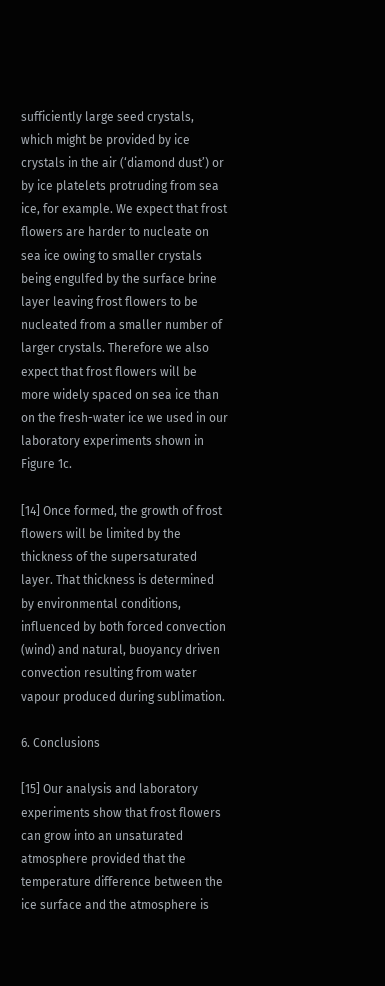sufficiently large seed crystals, which might be provided by ice crystals in the air (‘diamond dust’) or by ice platelets protruding from sea ice, for example. We expect that frost flowers are harder to nucleate on sea ice owing to smaller crystals being engulfed by the surface brine layer leaving frost flowers to be nucleated from a smaller number of larger crystals. Therefore we also expect that frost flowers will be more widely spaced on sea ice than on the fresh-water ice we used in our laboratory experiments shown in Figure 1c.

[14] Once formed, the growth of frost flowers will be limited by the thickness of the supersaturated layer. That thickness is determined by environmental conditions, influenced by both forced convection (wind) and natural, buoyancy driven convection resulting from water vapour produced during sublimation.

6. Conclusions

[15] Our analysis and laboratory experiments show that frost flowers can grow into an unsaturated atmosphere provided that the temperature difference between the ice surface and the atmosphere is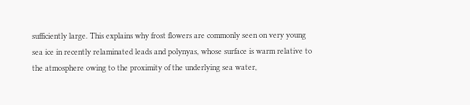sufficiently large. This explains why frost flowers are commonly seen on very young sea ice in recently relaminated leads and polynyas, whose surface is warm relative to the atmosphere owing to the proximity of the underlying sea water,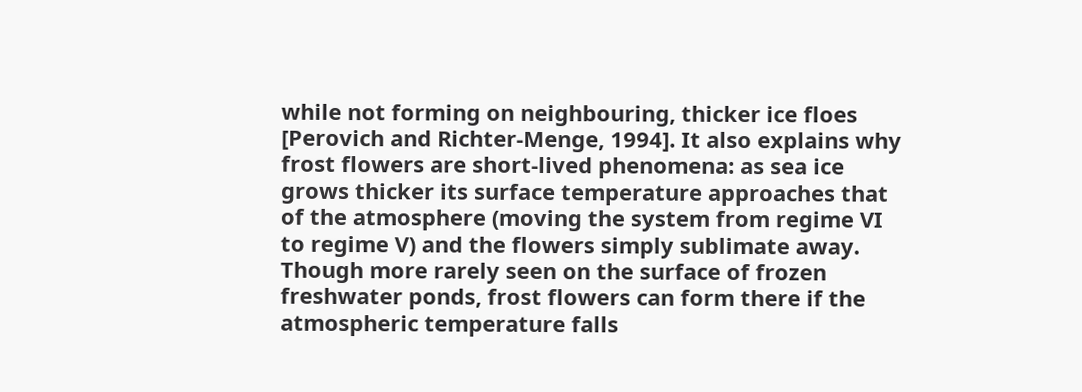while not forming on neighbouring, thicker ice floes [Perovich and Richter-Menge, 1994]. It also explains why frost flowers are short-lived phenomena: as sea ice grows thicker its surface temperature approaches that of the atmosphere (moving the system from regime VI to regime V) and the flowers simply sublimate away. Though more rarely seen on the surface of frozen freshwater ponds, frost flowers can form there if the atmospheric temperature falls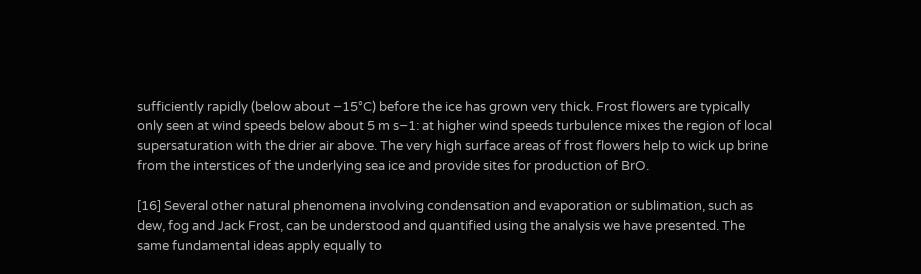sufficiently rapidly (below about −15°C) before the ice has grown very thick. Frost flowers are typically only seen at wind speeds below about 5 m s−1: at higher wind speeds turbulence mixes the region of local supersaturation with the drier air above. The very high surface areas of frost flowers help to wick up brine from the interstices of the underlying sea ice and provide sites for production of BrO.

[16] Several other natural phenomena involving condensation and evaporation or sublimation, such as dew, fog and Jack Frost, can be understood and quantified using the analysis we have presented. The same fundamental ideas apply equally to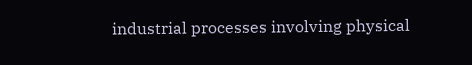industrial processes involving physical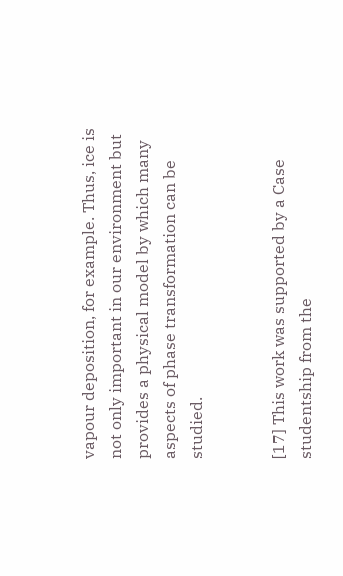vapour deposition, for example. Thus, ice is not only important in our environment but provides a physical model by which many aspects of phase transformation can be studied.


[17] This work was supported by a Case studentship from the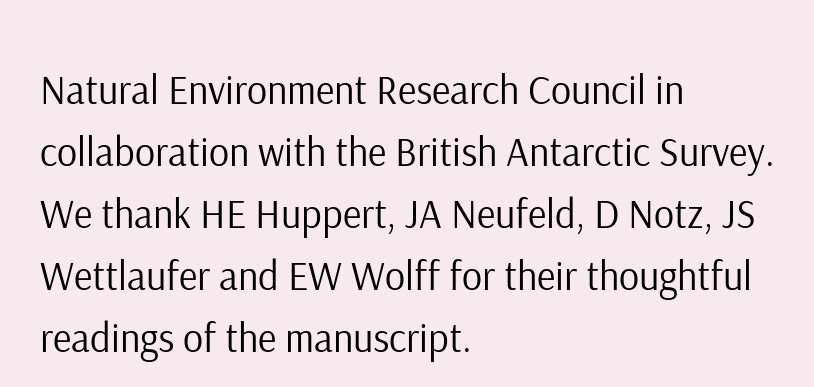Natural Environment Research Council in collaboration with the British Antarctic Survey. We thank HE Huppert, JA Neufeld, D Notz, JS Wettlaufer and EW Wolff for their thoughtful readings of the manuscript.